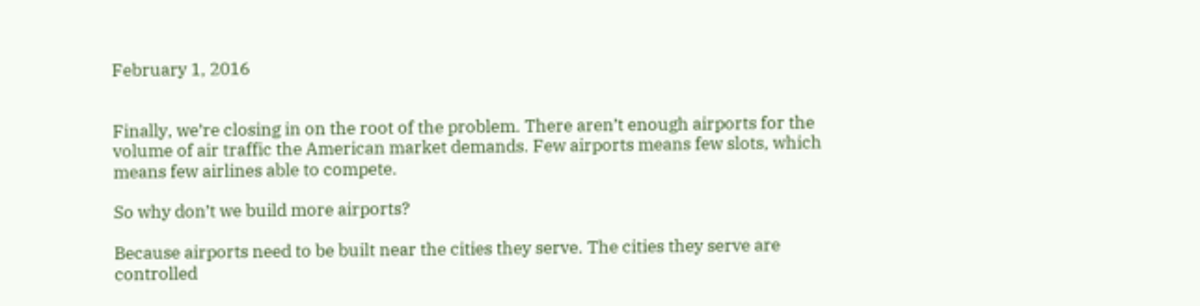February 1, 2016


Finally, we’re closing in on the root of the problem. There aren’t enough airports for the volume of air traffic the American market demands. Few airports means few slots, which means few airlines able to compete.

So why don’t we build more airports?

Because airports need to be built near the cities they serve. The cities they serve are controlled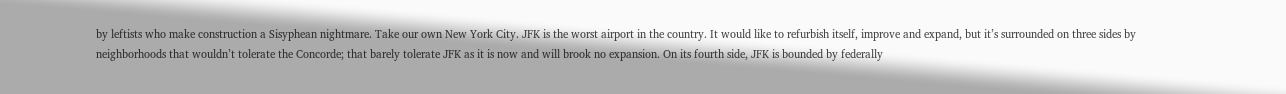by leftists who make construction a Sisyphean nightmare. Take our own New York City. JFK is the worst airport in the country. It would like to refurbish itself, improve and expand, but it’s surrounded on three sides by neighborhoods that wouldn’t tolerate the Concorde; that barely tolerate JFK as it is now and will brook no expansion. On its fourth side, JFK is bounded by federally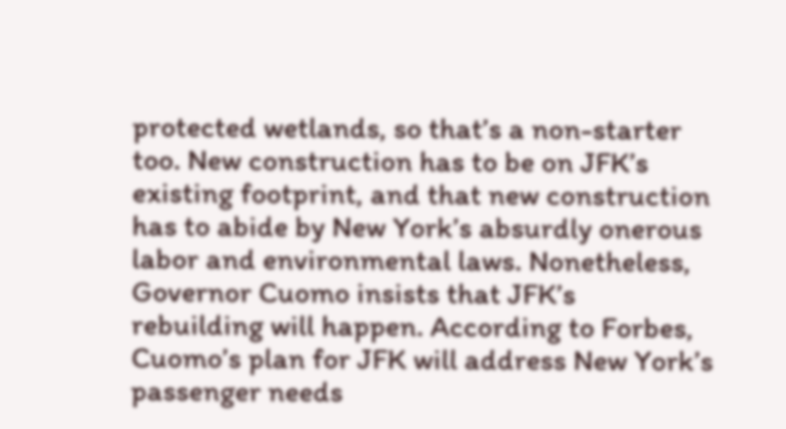protected wetlands, so that’s a non-starter too. New construction has to be on JFK’s existing footprint, and that new construction has to abide by New York’s absurdly onerous labor and environmental laws. Nonetheless, Governor Cuomo insists that JFK’s rebuilding will happen. According to Forbes, Cuomo’s plan for JFK will address New York’s passenger needs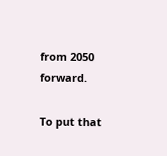from 2050 forward.

To put that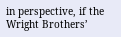in perspective, if the Wright Brothers’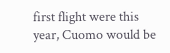first flight were this year, Cuomo would be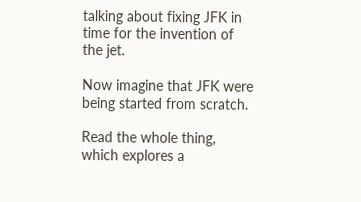talking about fixing JFK in time for the invention of the jet.

Now imagine that JFK were being started from scratch.

Read the whole thing, which explores a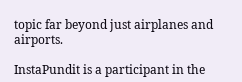topic far beyond just airplanes and airports.

InstaPundit is a participant in the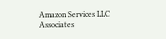Amazon Services LLC Associates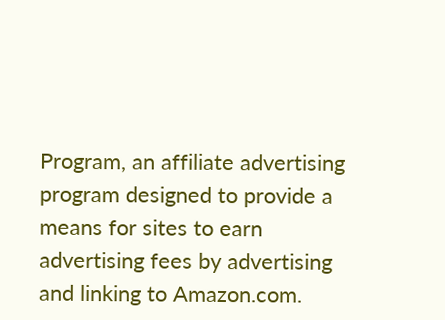Program, an affiliate advertising program designed to provide a means for sites to earn advertising fees by advertising and linking to Amazon.com.